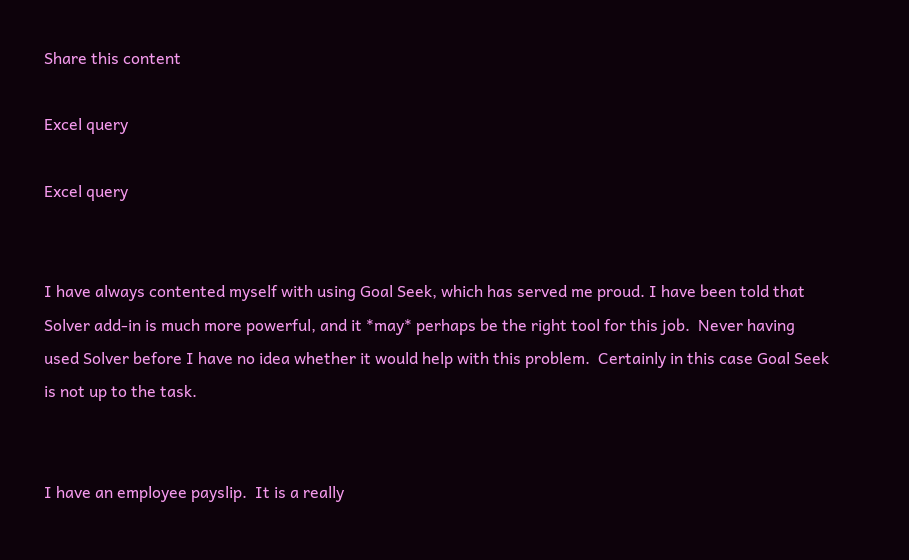Share this content

Excel query

Excel query


I have always contented myself with using Goal Seek, which has served me proud. I have been told that Solver add-in is much more powerful, and it *may* perhaps be the right tool for this job.  Never having used Solver before I have no idea whether it would help with this problem.  Certainly in this case Goal Seek is not up to the task.


I have an employee payslip.  It is a really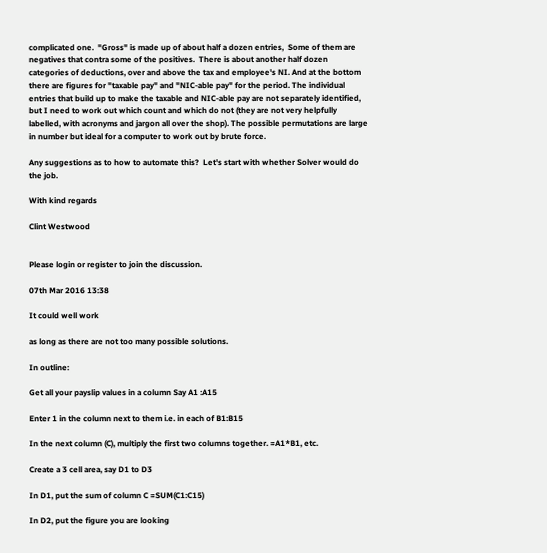complicated one.  "Gross" is made up of about half a dozen entries,  Some of them are negatives that contra some of the positives.  There is about another half dozen categories of deductions, over and above the tax and employee's NI. And at the bottom there are figures for "taxable pay" and "NIC-able pay" for the period. The individual entries that build up to make the taxable and NIC-able pay are not separately identified, but I need to work out which count and which do not (they are not very helpfully labelled, with acronyms and jargon all over the shop). The possible permutations are large in number but ideal for a computer to work out by brute force.

Any suggestions as to how to automate this?  Let's start with whether Solver would do the job.

With kind regards

Clint Westwood


Please login or register to join the discussion.

07th Mar 2016 13:38

It could well work

as long as there are not too many possible solutions.

In outline:

Get all your payslip values in a column Say A1 :A15

Enter 1 in the column next to them i.e. in each of B1:B15

In the next column (C), multiply the first two columns together. =A1*B1, etc.

Create a 3 cell area, say D1 to D3

In D1, put the sum of column C =SUM(C1:C15)

In D2, put the figure you are looking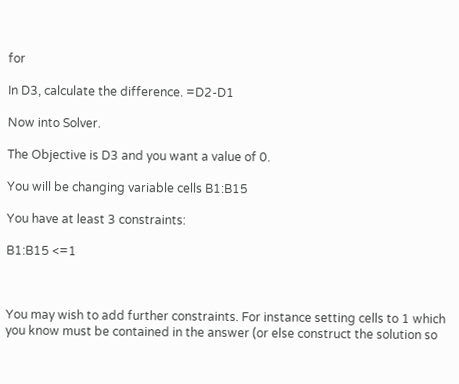for

In D3, calculate the difference. =D2-D1

Now into Solver.

The Objective is D3 and you want a value of 0.

You will be changing variable cells B1:B15

You have at least 3 constraints:

B1:B15 <=1



You may wish to add further constraints. For instance setting cells to 1 which you know must be contained in the answer (or else construct the solution so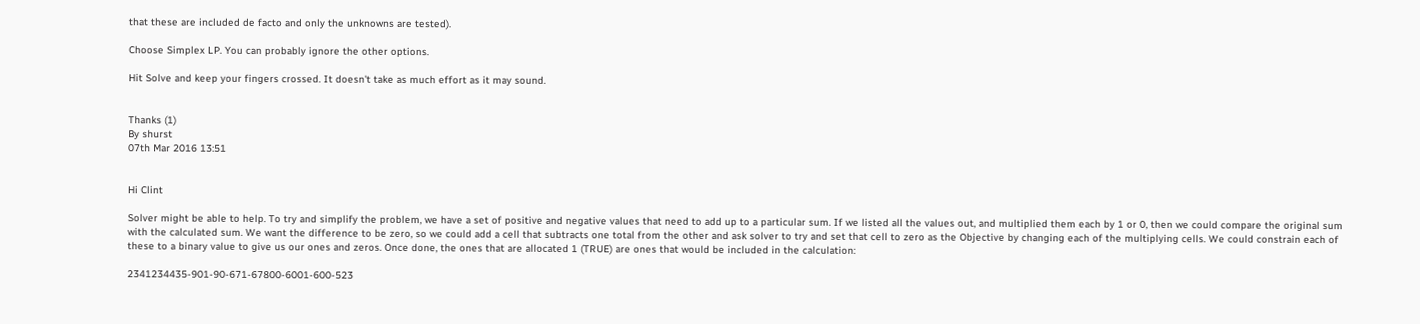that these are included de facto and only the unknowns are tested).

Choose Simplex LP. You can probably ignore the other options.

Hit Solve and keep your fingers crossed. It doesn't take as much effort as it may sound.


Thanks (1)
By shurst
07th Mar 2016 13:51


Hi Clint

Solver might be able to help. To try and simplify the problem, we have a set of positive and negative values that need to add up to a particular sum. If we listed all the values out, and multiplied them each by 1 or 0, then we could compare the original sum with the calculated sum. We want the difference to be zero, so we could add a cell that subtracts one total from the other and ask solver to try and set that cell to zero as the Objective by changing each of the multiplying cells. We could constrain each of these to a binary value to give us our ones and zeros. Once done, the ones that are allocated 1 (TRUE) are ones that would be included in the calculation:

2341234435-901-90-671-67800-6001-600-523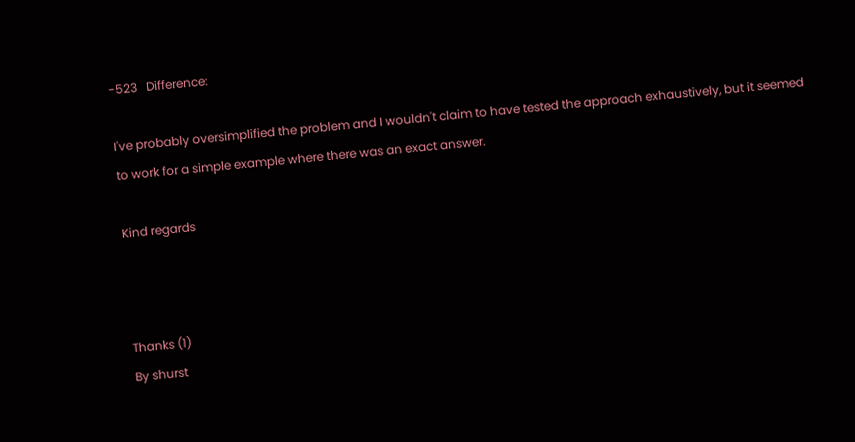-523   Difference:

I've probably oversimplified the problem and I wouldn't claim to have tested the approach exhaustively, but it seemed to work for a simple example where there was an exact answer.

Kind regards



Thanks (1)
By shurst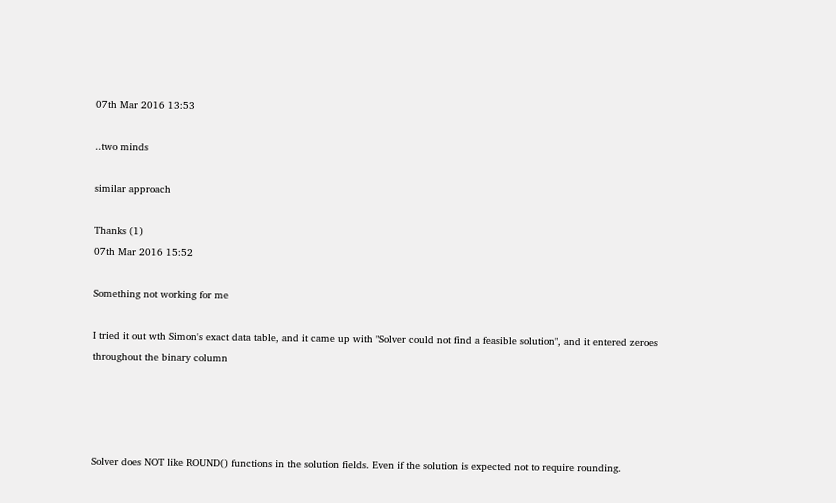07th Mar 2016 13:53

..two minds

similar approach

Thanks (1)
07th Mar 2016 15:52

Something not working for me

I tried it out wth Simon's exact data table, and it came up with "Solver could not find a feasible solution", and it entered zeroes throughout the binary column




Solver does NOT like ROUND() functions in the solution fields. Even if the solution is expected not to require rounding.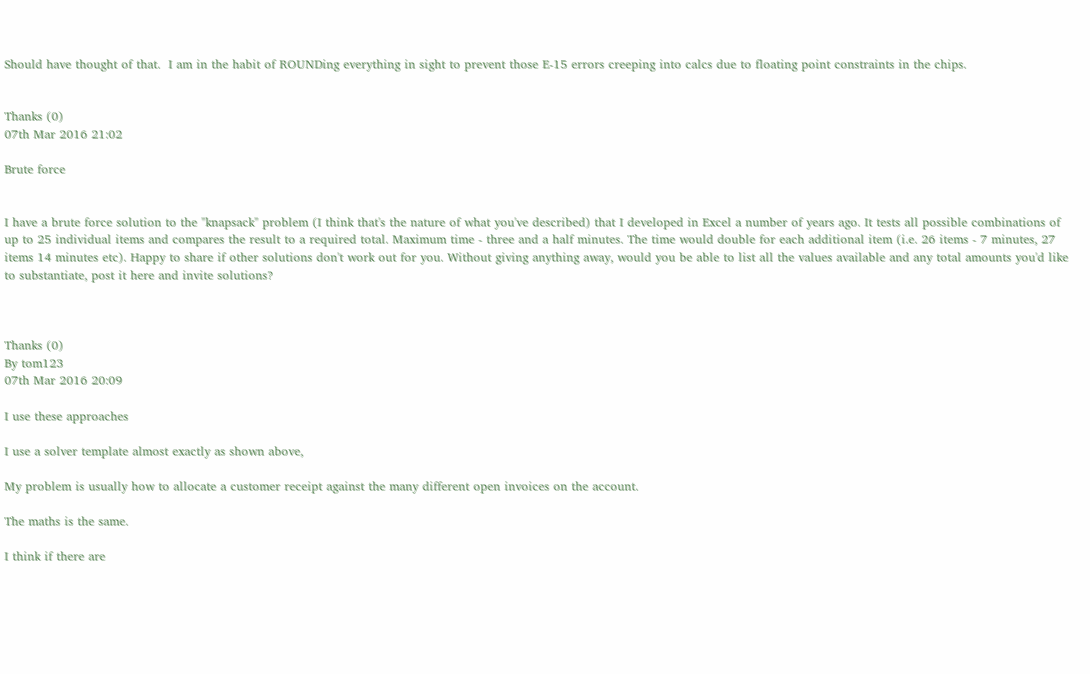Should have thought of that.  I am in the habit of ROUNDing everything in sight to prevent those E-15 errors creeping into calcs due to floating point constraints in the chips.


Thanks (0)
07th Mar 2016 21:02

Brute force


I have a brute force solution to the "knapsack" problem (I think that's the nature of what you've described) that I developed in Excel a number of years ago. It tests all possible combinations of up to 25 individual items and compares the result to a required total. Maximum time - three and a half minutes. The time would double for each additional item (i.e. 26 items - 7 minutes, 27 items 14 minutes etc). Happy to share if other solutions don't work out for you. Without giving anything away, would you be able to list all the values available and any total amounts you'd like to substantiate, post it here and invite solutions?



Thanks (0)
By tom123
07th Mar 2016 20:09

I use these approaches

I use a solver template almost exactly as shown above,

My problem is usually how to allocate a customer receipt against the many different open invoices on the account.

The maths is the same.

I think if there are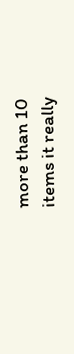more than 10 items it really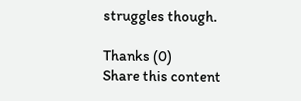struggles though.

Thanks (0)
Share this content